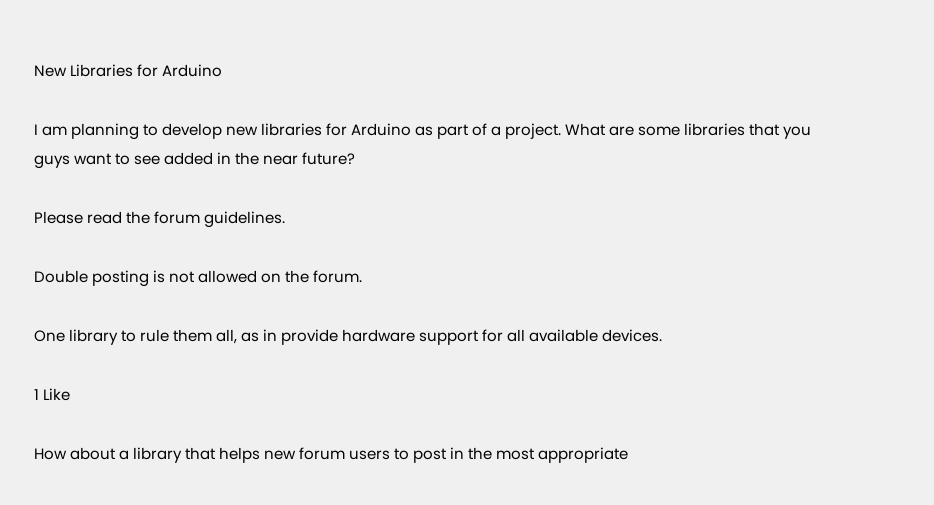New Libraries for Arduino

I am planning to develop new libraries for Arduino as part of a project. What are some libraries that you guys want to see added in the near future?

Please read the forum guidelines.

Double posting is not allowed on the forum.

One library to rule them all, as in provide hardware support for all available devices.

1 Like

How about a library that helps new forum users to post in the most appropriate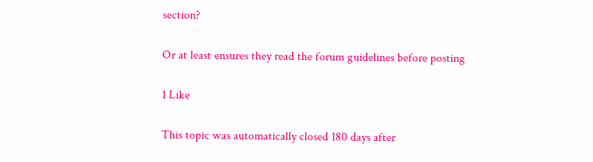section?

Or at least ensures they read the forum guidelines before posting

1 Like

This topic was automatically closed 180 days after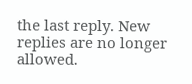the last reply. New replies are no longer allowed.